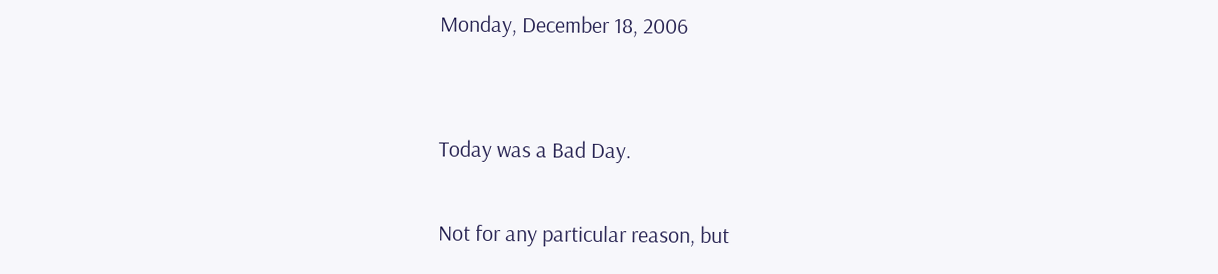Monday, December 18, 2006


Today was a Bad Day.

Not for any particular reason, but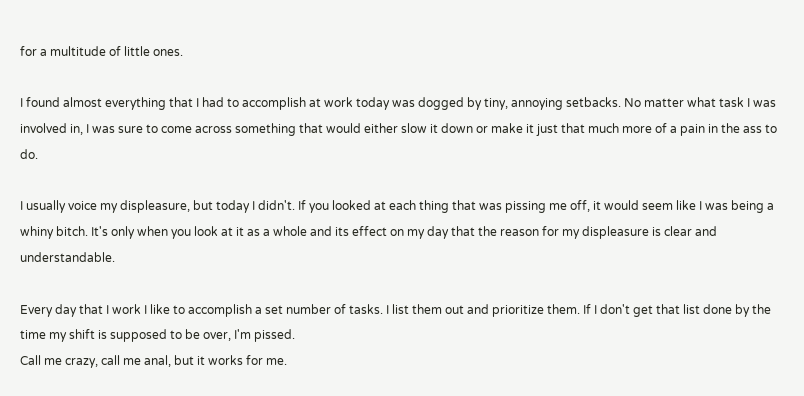for a multitude of little ones.

I found almost everything that I had to accomplish at work today was dogged by tiny, annoying setbacks. No matter what task I was involved in, I was sure to come across something that would either slow it down or make it just that much more of a pain in the ass to do.

I usually voice my displeasure, but today I didn't. If you looked at each thing that was pissing me off, it would seem like I was being a whiny bitch. It's only when you look at it as a whole and its effect on my day that the reason for my displeasure is clear and understandable.

Every day that I work I like to accomplish a set number of tasks. I list them out and prioritize them. If I don't get that list done by the time my shift is supposed to be over, I'm pissed.
Call me crazy, call me anal, but it works for me.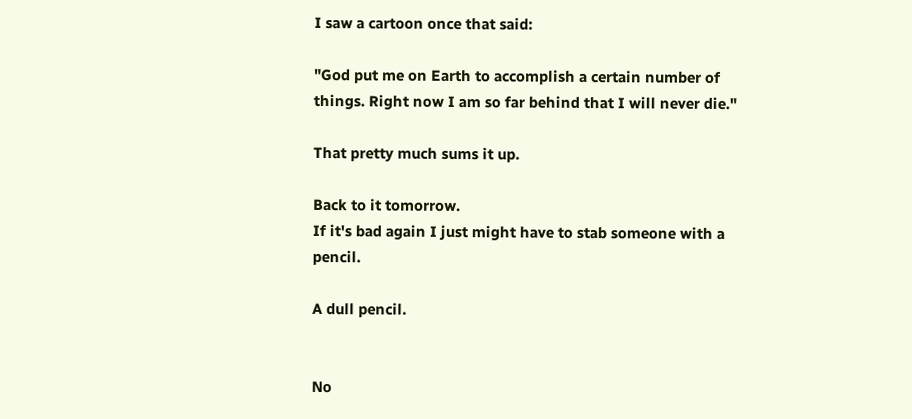I saw a cartoon once that said:

"God put me on Earth to accomplish a certain number of things. Right now I am so far behind that I will never die."

That pretty much sums it up.

Back to it tomorrow.
If it's bad again I just might have to stab someone with a pencil.

A dull pencil.


No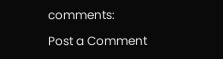comments:

Post a Comment